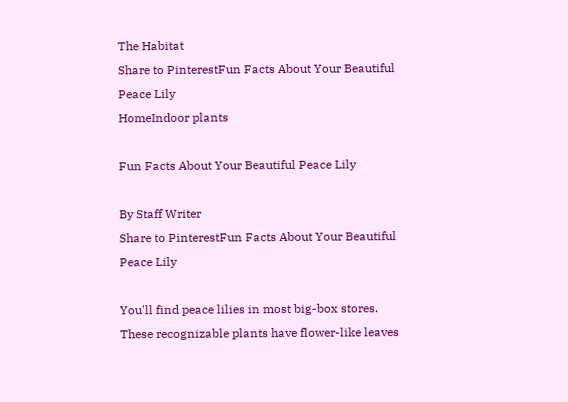The Habitat
Share to PinterestFun Facts About Your Beautiful Peace Lily
HomeIndoor plants

Fun Facts About Your Beautiful Peace Lily

By Staff Writer
Share to PinterestFun Facts About Your Beautiful Peace Lily

You'll find peace lilies in most big-box stores. These recognizable plants have flower-like leaves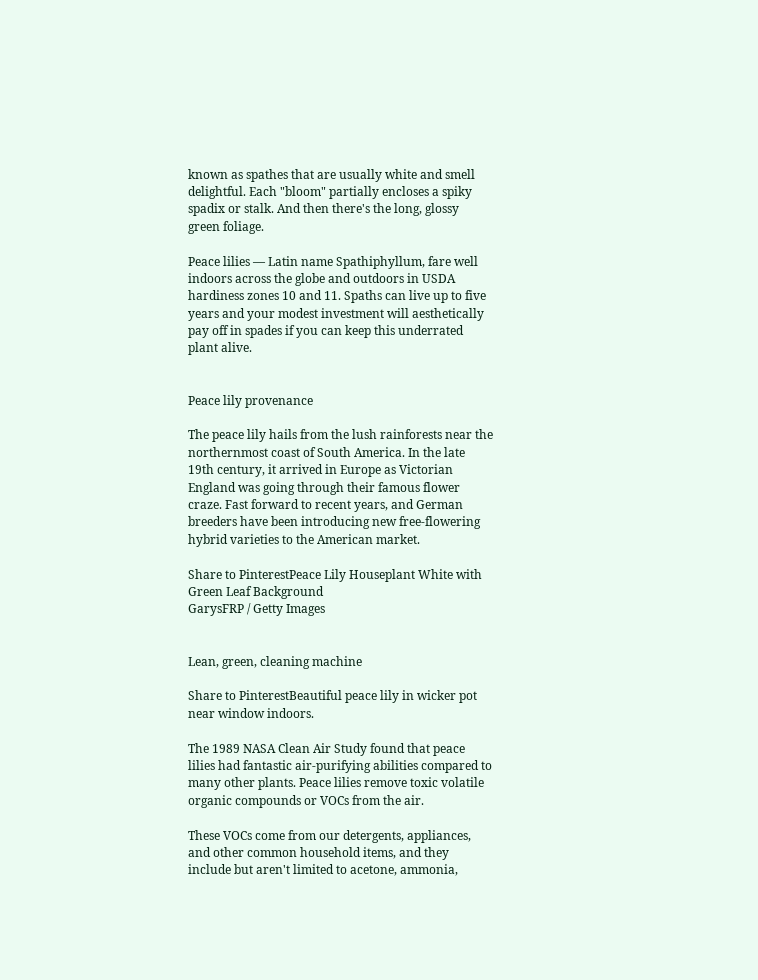known as spathes that are usually white and smell delightful. Each "bloom" partially encloses a spiky spadix or stalk. And then there's the long, glossy green foliage.

Peace lilies — Latin name Spathiphyllum, fare well indoors across the globe and outdoors in USDA hardiness zones 10 and 11. Spaths can live up to five years and your modest investment will aesthetically pay off in spades if you can keep this underrated plant alive.


Peace lily provenance

The peace lily hails from the lush rainforests near the northernmost coast of South America. In the late 19th century, it arrived in Europe as Victorian England was going through their famous flower craze. Fast forward to recent years, and German breeders have been introducing new free-flowering hybrid varieties to the American market.

Share to PinterestPeace Lily Houseplant White with Green Leaf Background
GarysFRP / Getty Images


Lean, green, cleaning machine

Share to PinterestBeautiful peace lily in wicker pot near window indoors.

The 1989 NASA Clean Air Study found that peace lilies had fantastic air-purifying abilities compared to many other plants. Peace lilies remove toxic volatile organic compounds or VOCs from the air.

These VOCs come from our detergents, appliances, and other common household items, and they include but aren't limited to acetone, ammonia,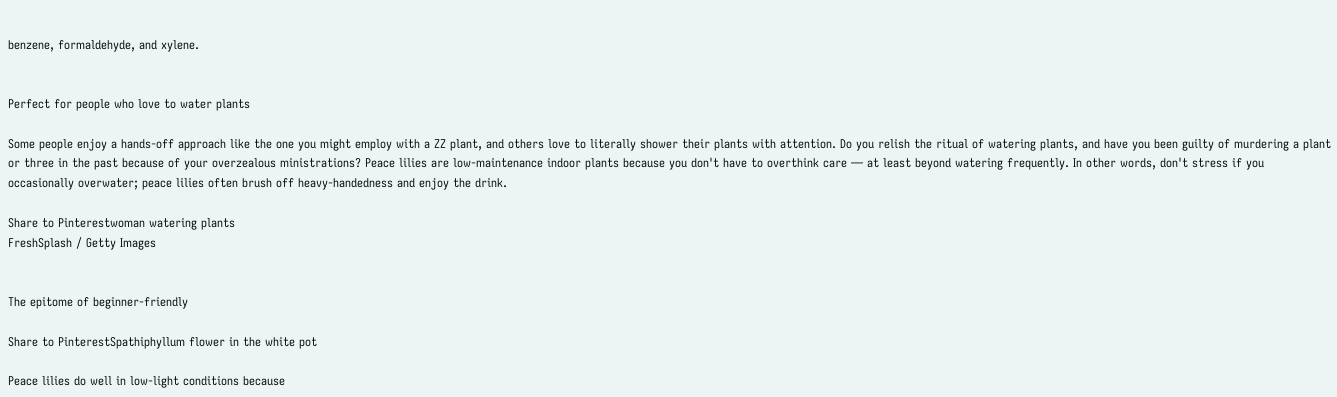benzene, formaldehyde, and xylene.


Perfect for people who love to water plants

Some people enjoy a hands-off approach like the one you might employ with a ZZ plant, and others love to literally shower their plants with attention. Do you relish the ritual of watering plants, and have you been guilty of murdering a plant or three in the past because of your overzealous ministrations? Peace lilies are low-maintenance indoor plants because you don't have to overthink care — at least beyond watering frequently. In other words, don't stress if you occasionally overwater; peace lilies often brush off heavy-handedness and enjoy the drink.

Share to Pinterestwoman watering plants
FreshSplash / Getty Images


The epitome of beginner-friendly

Share to PinterestSpathiphyllum flower in the white pot

Peace lilies do well in low-light conditions because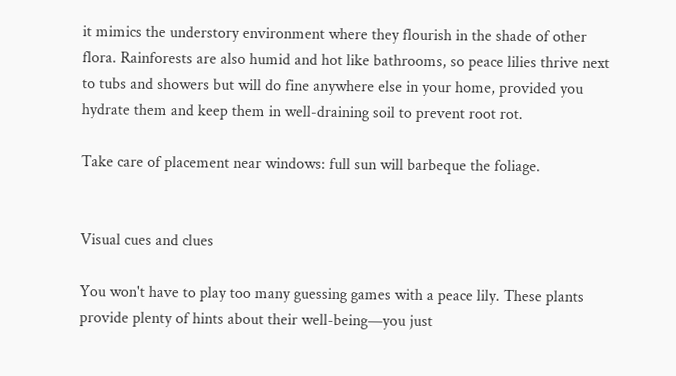it mimics the understory environment where they flourish in the shade of other flora. Rainforests are also humid and hot like bathrooms, so peace lilies thrive next to tubs and showers but will do fine anywhere else in your home, provided you hydrate them and keep them in well-draining soil to prevent root rot.

Take care of placement near windows: full sun will barbeque the foliage.


Visual cues and clues

You won't have to play too many guessing games with a peace lily. These plants provide plenty of hints about their well-being—you just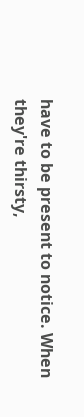have to be present to notice. When they're thirsty,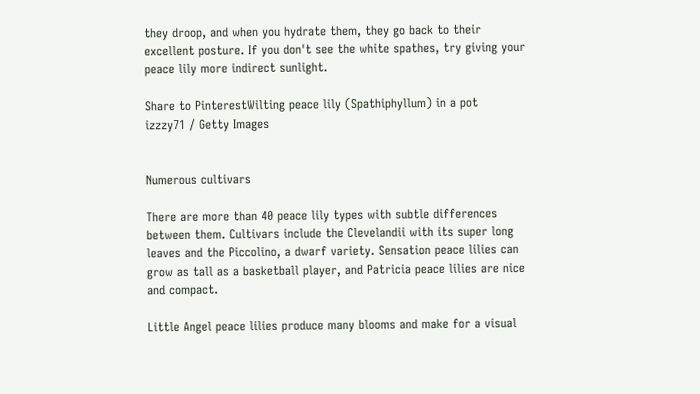they droop, and when you hydrate them, they go back to their excellent posture. If you don't see the white spathes, try giving your peace lily more indirect sunlight.

Share to PinterestWilting peace lily (Spathiphyllum) in a pot
izzzy71 / Getty Images


Numerous cultivars

There are more than 40 peace lily types with subtle differences between them. Cultivars include the Clevelandii with its super long leaves and the Piccolino, a dwarf variety. Sensation peace lilies can grow as tall as a basketball player, and Patricia peace lilies are nice and compact.

Little Angel peace lilies produce many blooms and make for a visual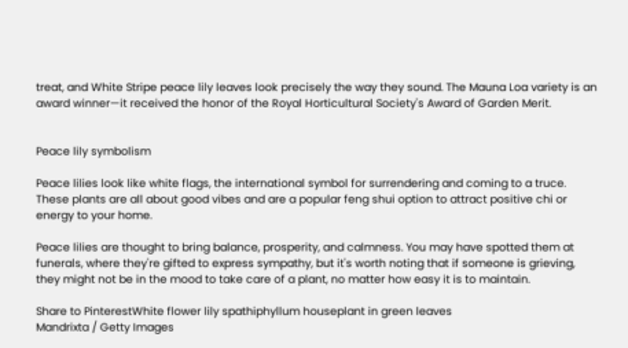treat, and White Stripe peace lily leaves look precisely the way they sound. The Mauna Loa variety is an award winner—it received the honor of the Royal Horticultural Society's Award of Garden Merit.


Peace lily symbolism

Peace lilies look like white flags, the international symbol for surrendering and coming to a truce. These plants are all about good vibes and are a popular feng shui option to attract positive chi or energy to your home.

Peace lilies are thought to bring balance, prosperity, and calmness. You may have spotted them at funerals, where they're gifted to express sympathy, but it's worth noting that if someone is grieving, they might not be in the mood to take care of a plant, no matter how easy it is to maintain.

Share to PinterestWhite flower lily spathiphyllum houseplant in green leaves
Mandrixta / Getty Images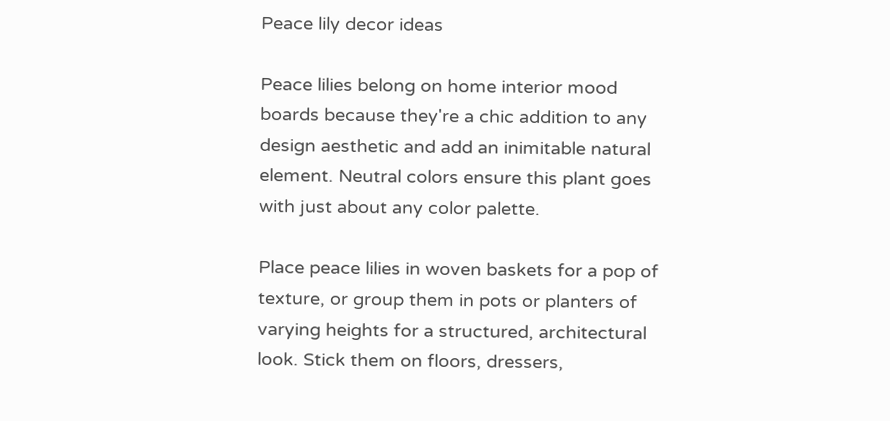Peace lily decor ideas

Peace lilies belong on home interior mood boards because they're a chic addition to any design aesthetic and add an inimitable natural element. Neutral colors ensure this plant goes with just about any color palette.

Place peace lilies in woven baskets for a pop of texture, or group them in pots or planters of varying heights for a structured, architectural look. Stick them on floors, dressers,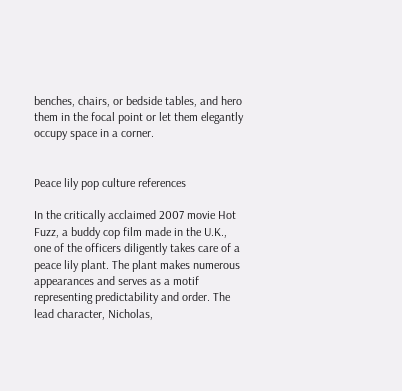benches, chairs, or bedside tables, and hero them in the focal point or let them elegantly occupy space in a corner.


Peace lily pop culture references

In the critically acclaimed 2007 movie Hot Fuzz, a buddy cop film made in the U.K., one of the officers diligently takes care of a peace lily plant. The plant makes numerous appearances and serves as a motif representing predictability and order. The lead character, Nicholas,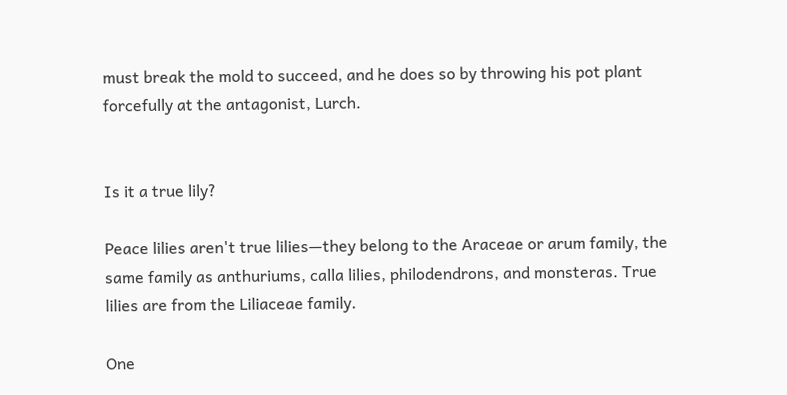must break the mold to succeed, and he does so by throwing his pot plant forcefully at the antagonist, Lurch.


Is it a true lily?

Peace lilies aren't true lilies—they belong to the Araceae or arum family, the same family as anthuriums, calla lilies, philodendrons, and monsteras. True lilies are from the Liliaceae family.

One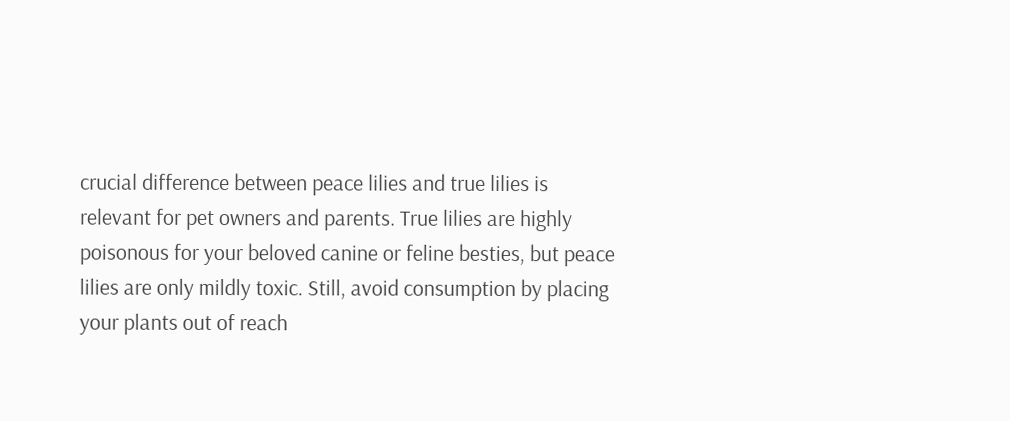crucial difference between peace lilies and true lilies is relevant for pet owners and parents. True lilies are highly poisonous for your beloved canine or feline besties, but peace lilies are only mildly toxic. Still, avoid consumption by placing your plants out of reach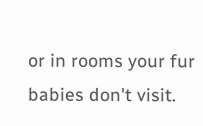or in rooms your fur babies don't visit.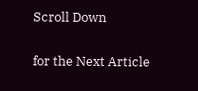Scroll Down

for the Next Article